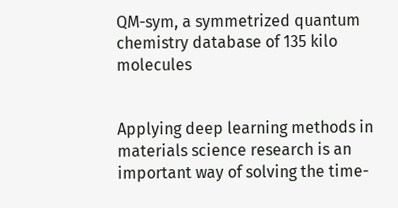QM-sym, a symmetrized quantum chemistry database of 135 kilo molecules


Applying deep learning methods in materials science research is an important way of solving the time-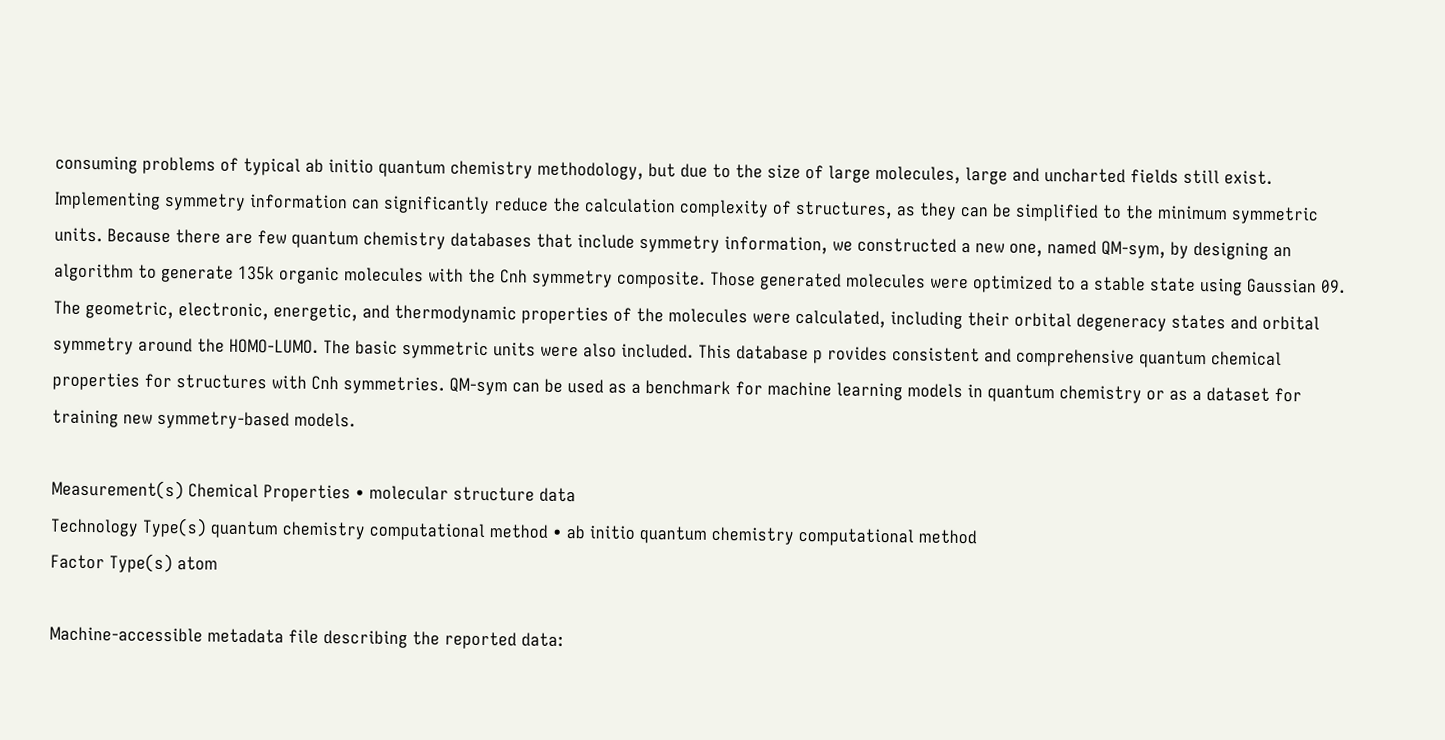consuming problems of typical ab initio quantum chemistry methodology, but due to the size of large molecules, large and uncharted fields still exist. Implementing symmetry information can significantly reduce the calculation complexity of structures, as they can be simplified to the minimum symmetric units. Because there are few quantum chemistry databases that include symmetry information, we constructed a new one, named QM-sym, by designing an algorithm to generate 135k organic molecules with the Cnh symmetry composite. Those generated molecules were optimized to a stable state using Gaussian 09. The geometric, electronic, energetic, and thermodynamic properties of the molecules were calculated, including their orbital degeneracy states and orbital symmetry around the HOMO-LUMO. The basic symmetric units were also included. This database p rovides consistent and comprehensive quantum chemical properties for structures with Cnh symmetries. QM-sym can be used as a benchmark for machine learning models in quantum chemistry or as a dataset for training new symmetry-based models.

Measurement(s) Chemical Properties • molecular structure data
Technology Type(s) quantum chemistry computational method • ab initio quantum chemistry computational method
Factor Type(s) atom

Machine-accessible metadata file describing the reported data: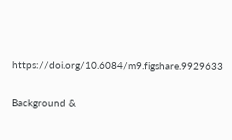https://doi.org/10.6084/m9.figshare.9929633

Background &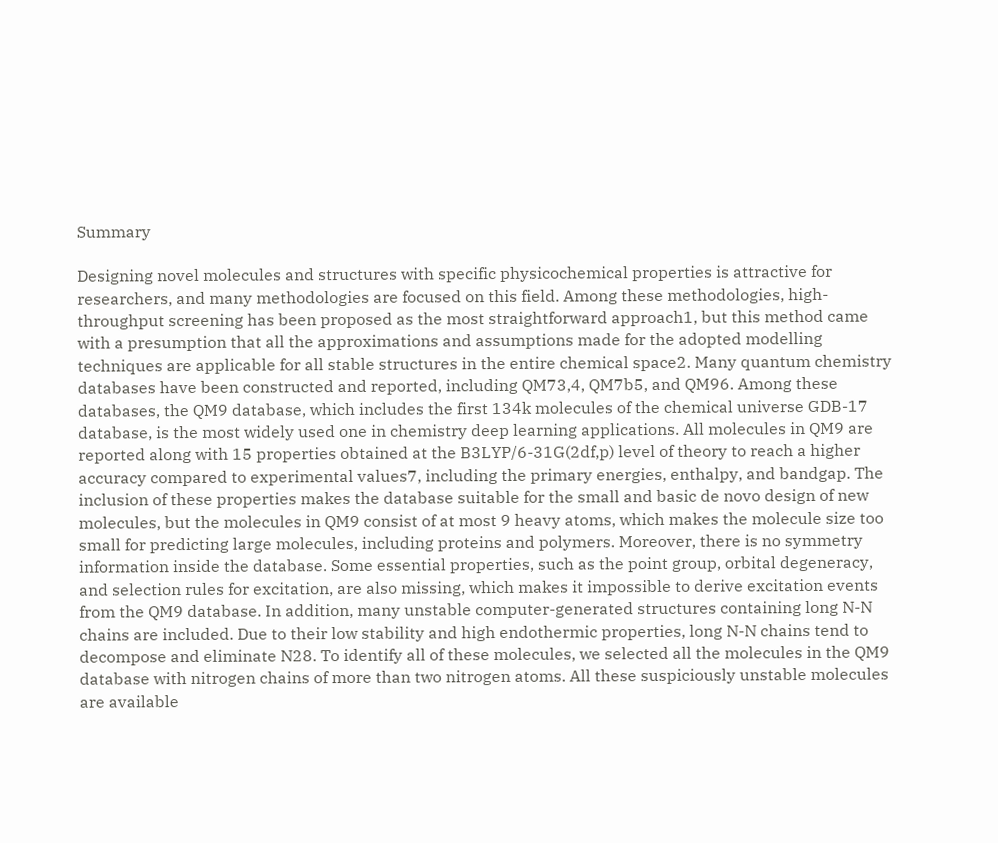Summary

Designing novel molecules and structures with specific physicochemical properties is attractive for researchers, and many methodologies are focused on this field. Among these methodologies, high-throughput screening has been proposed as the most straightforward approach1, but this method came with a presumption that all the approximations and assumptions made for the adopted modelling techniques are applicable for all stable structures in the entire chemical space2. Many quantum chemistry databases have been constructed and reported, including QM73,4, QM7b5, and QM96. Among these databases, the QM9 database, which includes the first 134k molecules of the chemical universe GDB-17 database, is the most widely used one in chemistry deep learning applications. All molecules in QM9 are reported along with 15 properties obtained at the B3LYP/6-31G(2df,p) level of theory to reach a higher accuracy compared to experimental values7, including the primary energies, enthalpy, and bandgap. The inclusion of these properties makes the database suitable for the small and basic de novo design of new molecules, but the molecules in QM9 consist of at most 9 heavy atoms, which makes the molecule size too small for predicting large molecules, including proteins and polymers. Moreover, there is no symmetry information inside the database. Some essential properties, such as the point group, orbital degeneracy, and selection rules for excitation, are also missing, which makes it impossible to derive excitation events from the QM9 database. In addition, many unstable computer-generated structures containing long N-N chains are included. Due to their low stability and high endothermic properties, long N-N chains tend to decompose and eliminate N28. To identify all of these molecules, we selected all the molecules in the QM9 database with nitrogen chains of more than two nitrogen atoms. All these suspiciously unstable molecules are available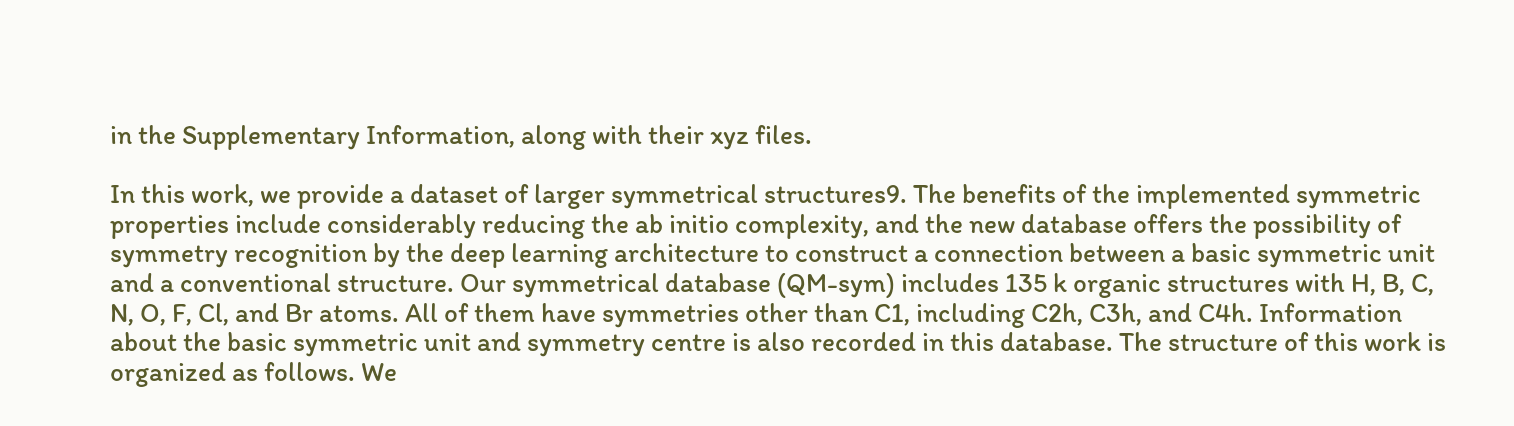in the Supplementary Information, along with their xyz files.

In this work, we provide a dataset of larger symmetrical structures9. The benefits of the implemented symmetric properties include considerably reducing the ab initio complexity, and the new database offers the possibility of symmetry recognition by the deep learning architecture to construct a connection between a basic symmetric unit and a conventional structure. Our symmetrical database (QM-sym) includes 135 k organic structures with H, B, C, N, O, F, Cl, and Br atoms. All of them have symmetries other than C1, including C2h, C3h, and C4h. Information about the basic symmetric unit and symmetry centre is also recorded in this database. The structure of this work is organized as follows. We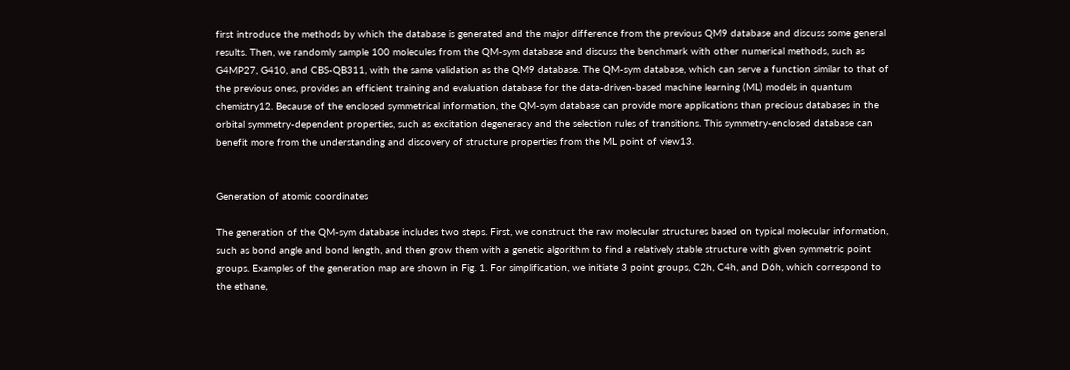first introduce the methods by which the database is generated and the major difference from the previous QM9 database and discuss some general results. Then, we randomly sample 100 molecules from the QM-sym database and discuss the benchmark with other numerical methods, such as G4MP27, G410, and CBS-QB311, with the same validation as the QM9 database. The QM-sym database, which can serve a function similar to that of the previous ones, provides an efficient training and evaluation database for the data-driven-based machine learning (ML) models in quantum chemistry12. Because of the enclosed symmetrical information, the QM-sym database can provide more applications than precious databases in the orbital symmetry-dependent properties, such as excitation degeneracy and the selection rules of transitions. This symmetry-enclosed database can benefit more from the understanding and discovery of structure properties from the ML point of view13.


Generation of atomic coordinates

The generation of the QM-sym database includes two steps. First, we construct the raw molecular structures based on typical molecular information, such as bond angle and bond length, and then grow them with a genetic algorithm to find a relatively stable structure with given symmetric point groups. Examples of the generation map are shown in Fig. 1. For simplification, we initiate 3 point groups, C2h, C4h, and D6h, which correspond to the ethane,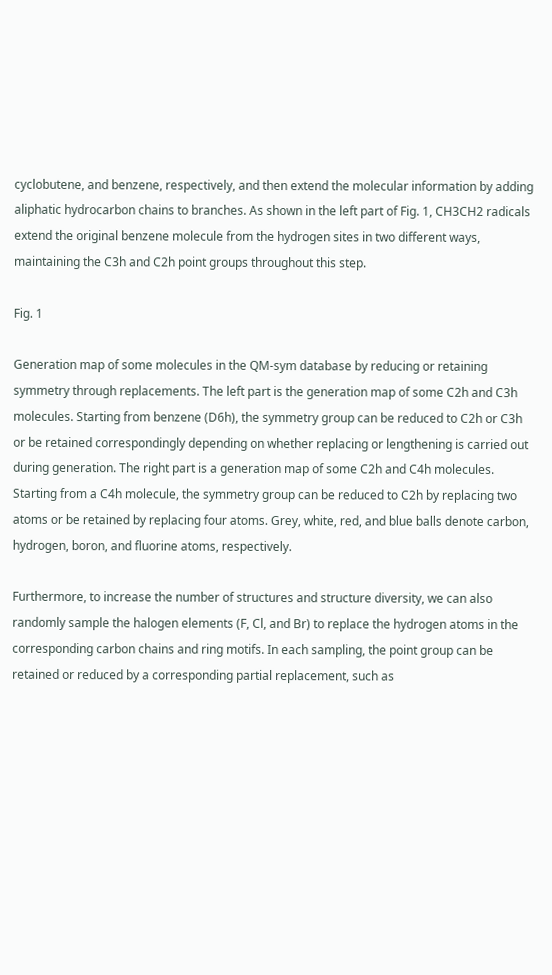cyclobutene, and benzene, respectively, and then extend the molecular information by adding aliphatic hydrocarbon chains to branches. As shown in the left part of Fig. 1, CH3CH2 radicals extend the original benzene molecule from the hydrogen sites in two different ways, maintaining the C3h and C2h point groups throughout this step.

Fig. 1

Generation map of some molecules in the QM-sym database by reducing or retaining symmetry through replacements. The left part is the generation map of some C2h and C3h molecules. Starting from benzene (D6h), the symmetry group can be reduced to C2h or C3h or be retained correspondingly depending on whether replacing or lengthening is carried out during generation. The right part is a generation map of some C2h and C4h molecules. Starting from a C4h molecule, the symmetry group can be reduced to C2h by replacing two atoms or be retained by replacing four atoms. Grey, white, red, and blue balls denote carbon, hydrogen, boron, and fluorine atoms, respectively.

Furthermore, to increase the number of structures and structure diversity, we can also randomly sample the halogen elements (F, Cl, and Br) to replace the hydrogen atoms in the corresponding carbon chains and ring motifs. In each sampling, the point group can be retained or reduced by a corresponding partial replacement, such as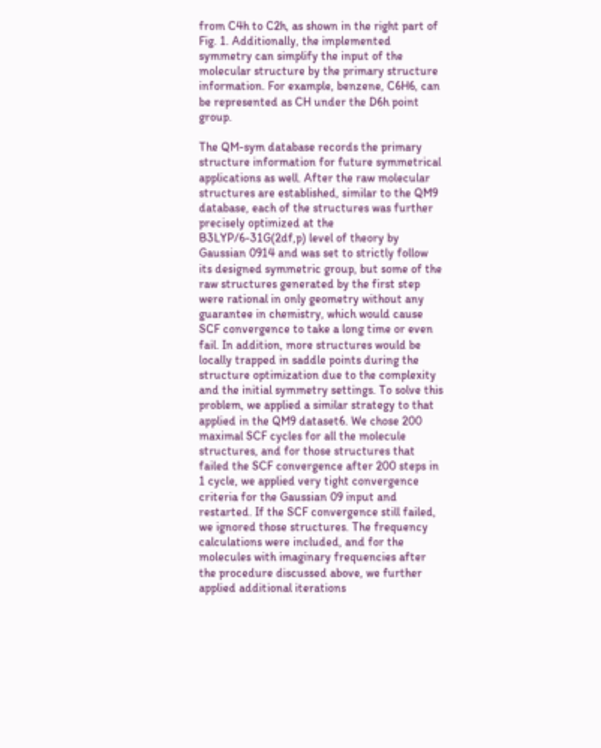from C4h to C2h, as shown in the right part of Fig. 1. Additionally, the implemented symmetry can simplify the input of the molecular structure by the primary structure information. For example, benzene, C6H6, can be represented as CH under the D6h point group.

The QM-sym database records the primary structure information for future symmetrical applications as well. After the raw molecular structures are established, similar to the QM9 database, each of the structures was further precisely optimized at the B3LYP/6-31G(2df,p) level of theory by Gaussian 0914 and was set to strictly follow its designed symmetric group, but some of the raw structures generated by the first step were rational in only geometry without any guarantee in chemistry, which would cause SCF convergence to take a long time or even fail. In addition, more structures would be locally trapped in saddle points during the structure optimization due to the complexity and the initial symmetry settings. To solve this problem, we applied a similar strategy to that applied in the QM9 dataset6. We chose 200 maximal SCF cycles for all the molecule structures, and for those structures that failed the SCF convergence after 200 steps in 1 cycle, we applied very tight convergence criteria for the Gaussian 09 input and restarted. If the SCF convergence still failed, we ignored those structures. The frequency calculations were included, and for the molecules with imaginary frequencies after the procedure discussed above, we further applied additional iterations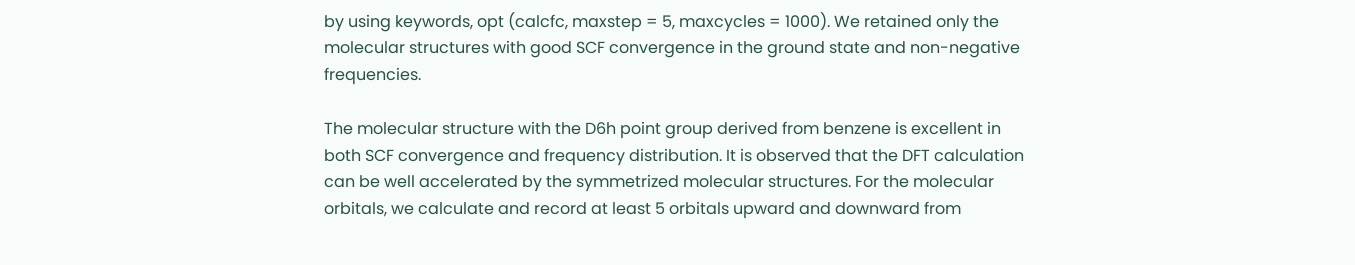by using keywords, opt (calcfc, maxstep = 5, maxcycles = 1000). We retained only the molecular structures with good SCF convergence in the ground state and non-negative frequencies.

The molecular structure with the D6h point group derived from benzene is excellent in both SCF convergence and frequency distribution. It is observed that the DFT calculation can be well accelerated by the symmetrized molecular structures. For the molecular orbitals, we calculate and record at least 5 orbitals upward and downward from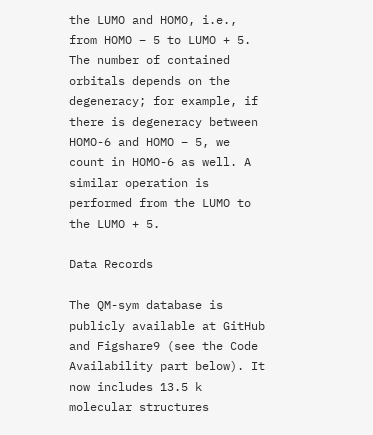the LUMO and HOMO, i.e., from HOMO − 5 to LUMO + 5. The number of contained orbitals depends on the degeneracy; for example, if there is degeneracy between HOMO-6 and HOMO − 5, we count in HOMO-6 as well. A similar operation is performed from the LUMO to the LUMO + 5.

Data Records

The QM-sym database is publicly available at GitHub and Figshare9 (see the Code Availability part below). It now includes 13.5 k molecular structures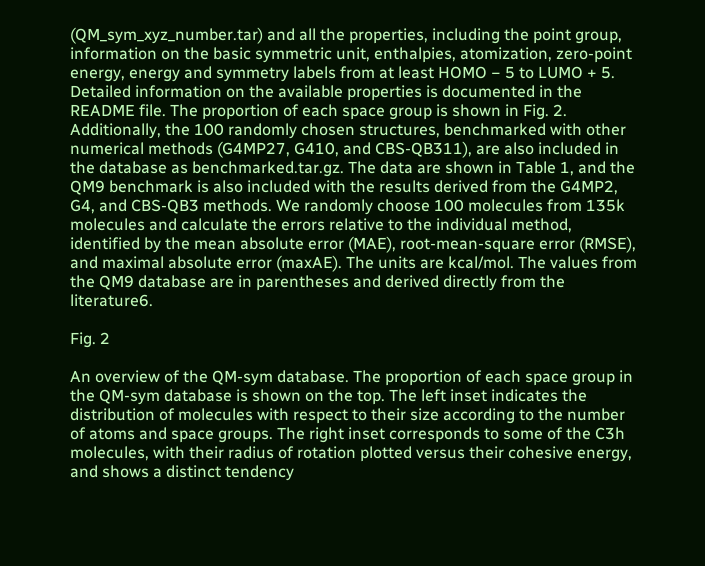(QM_sym_xyz_number.tar) and all the properties, including the point group, information on the basic symmetric unit, enthalpies, atomization, zero-point energy, energy and symmetry labels from at least HOMO − 5 to LUMO + 5. Detailed information on the available properties is documented in the README file. The proportion of each space group is shown in Fig. 2. Additionally, the 100 randomly chosen structures, benchmarked with other numerical methods (G4MP27, G410, and CBS-QB311), are also included in the database as benchmarked.tar.gz. The data are shown in Table 1, and the QM9 benchmark is also included with the results derived from the G4MP2, G4, and CBS-QB3 methods. We randomly choose 100 molecules from 135k molecules and calculate the errors relative to the individual method, identified by the mean absolute error (MAE), root-mean-square error (RMSE), and maximal absolute error (maxAE). The units are kcal/mol. The values from the QM9 database are in parentheses and derived directly from the literature6.

Fig. 2

An overview of the QM-sym database. The proportion of each space group in the QM-sym database is shown on the top. The left inset indicates the distribution of molecules with respect to their size according to the number of atoms and space groups. The right inset corresponds to some of the C3h molecules, with their radius of rotation plotted versus their cohesive energy, and shows a distinct tendency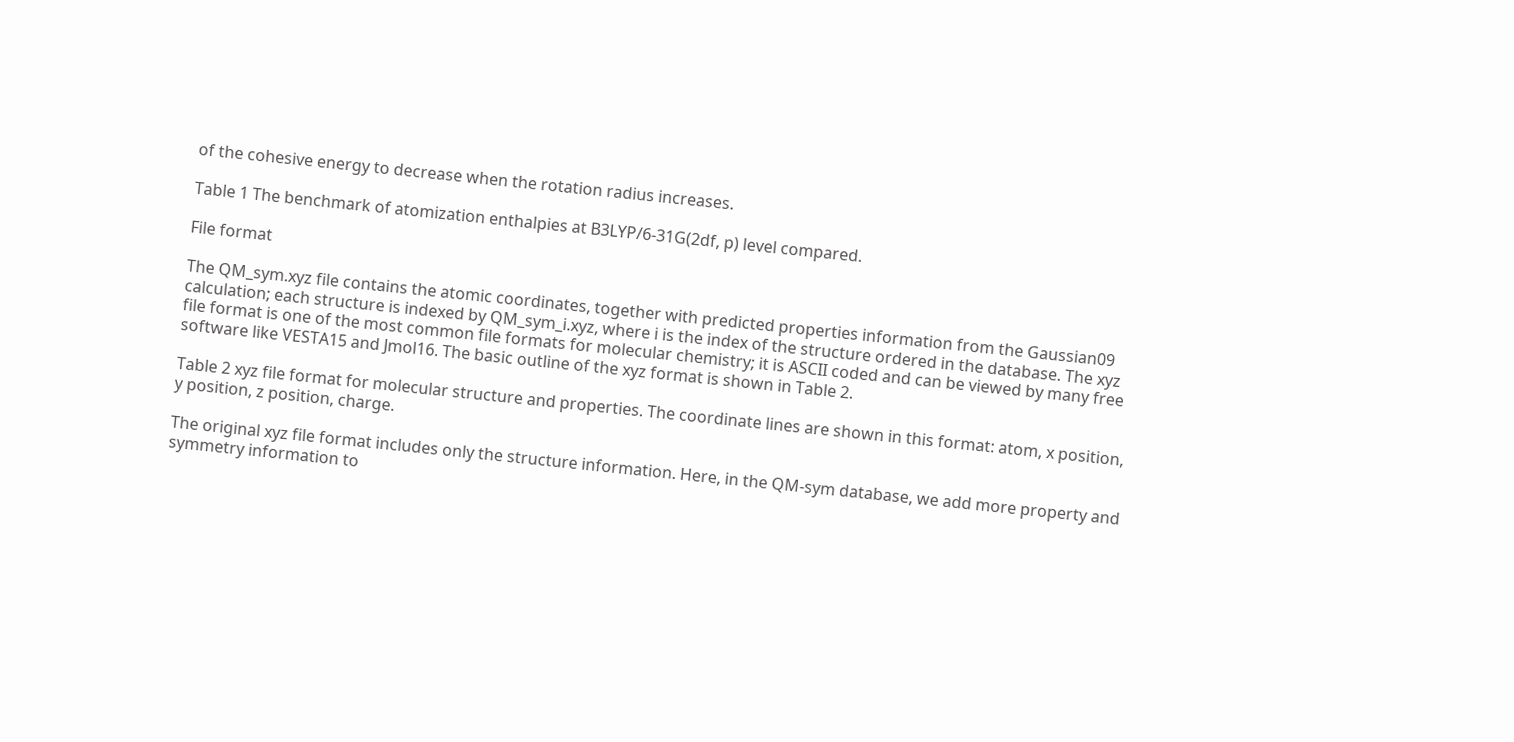of the cohesive energy to decrease when the rotation radius increases.

Table 1 The benchmark of atomization enthalpies at B3LYP/6-31G(2df, p) level compared.

File format

The QM_sym.xyz file contains the atomic coordinates, together with predicted properties information from the Gaussian09 calculation; each structure is indexed by QM_sym_i.xyz, where i is the index of the structure ordered in the database. The xyz file format is one of the most common file formats for molecular chemistry; it is ASCII coded and can be viewed by many free software like VESTA15 and Jmol16. The basic outline of the xyz format is shown in Table 2.

Table 2 xyz file format for molecular structure and properties. The coordinate lines are shown in this format: atom, x position, y position, z position, charge.

The original xyz file format includes only the structure information. Here, in the QM-sym database, we add more property and symmetry information to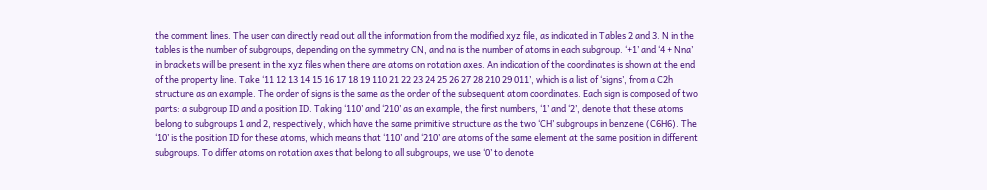the comment lines. The user can directly read out all the information from the modified xyz file, as indicated in Tables 2 and 3. N in the tables is the number of subgroups, depending on the symmetry CN, and na is the number of atoms in each subgroup. ‘+1’ and ‘4 + Nna’ in brackets will be present in the xyz files when there are atoms on rotation axes. An indication of the coordinates is shown at the end of the property line. Take ‘11 12 13 14 15 16 17 18 19 110 21 22 23 24 25 26 27 28 210 29 011’, which is a list of ‘signs’, from a C2h structure as an example. The order of signs is the same as the order of the subsequent atom coordinates. Each sign is composed of two parts: a subgroup ID and a position ID. Taking ‘110’ and ‘210’ as an example, the first numbers, ‘1’ and ‘2’, denote that these atoms belong to subgroups 1 and 2, respectively, which have the same primitive structure as the two ‘CH’ subgroups in benzene (C6H6). The ‘10’ is the position ID for these atoms, which means that ‘110’ and ‘210’ are atoms of the same element at the same position in different subgroups. To differ atoms on rotation axes that belong to all subgroups, we use ‘0’ to denote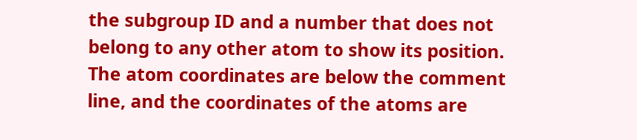the subgroup ID and a number that does not belong to any other atom to show its position. The atom coordinates are below the comment line, and the coordinates of the atoms are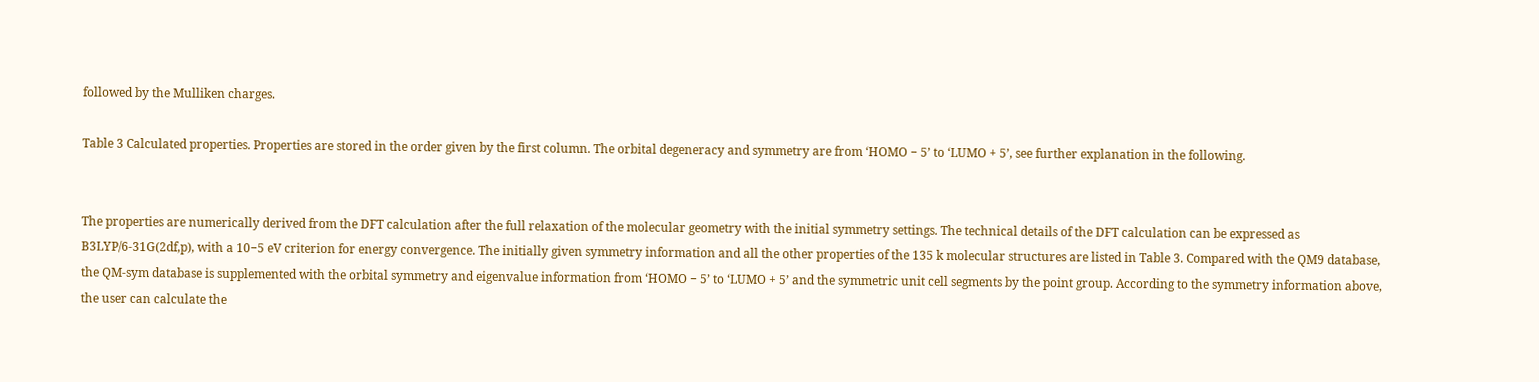followed by the Mulliken charges.

Table 3 Calculated properties. Properties are stored in the order given by the first column. The orbital degeneracy and symmetry are from ‘HOMO − 5’ to ‘LUMO + 5’, see further explanation in the following.


The properties are numerically derived from the DFT calculation after the full relaxation of the molecular geometry with the initial symmetry settings. The technical details of the DFT calculation can be expressed as B3LYP/6-31G(2df,p), with a 10−5 eV criterion for energy convergence. The initially given symmetry information and all the other properties of the 135 k molecular structures are listed in Table 3. Compared with the QM9 database, the QM-sym database is supplemented with the orbital symmetry and eigenvalue information from ‘HOMO − 5’ to ‘LUMO + 5’ and the symmetric unit cell segments by the point group. According to the symmetry information above, the user can calculate the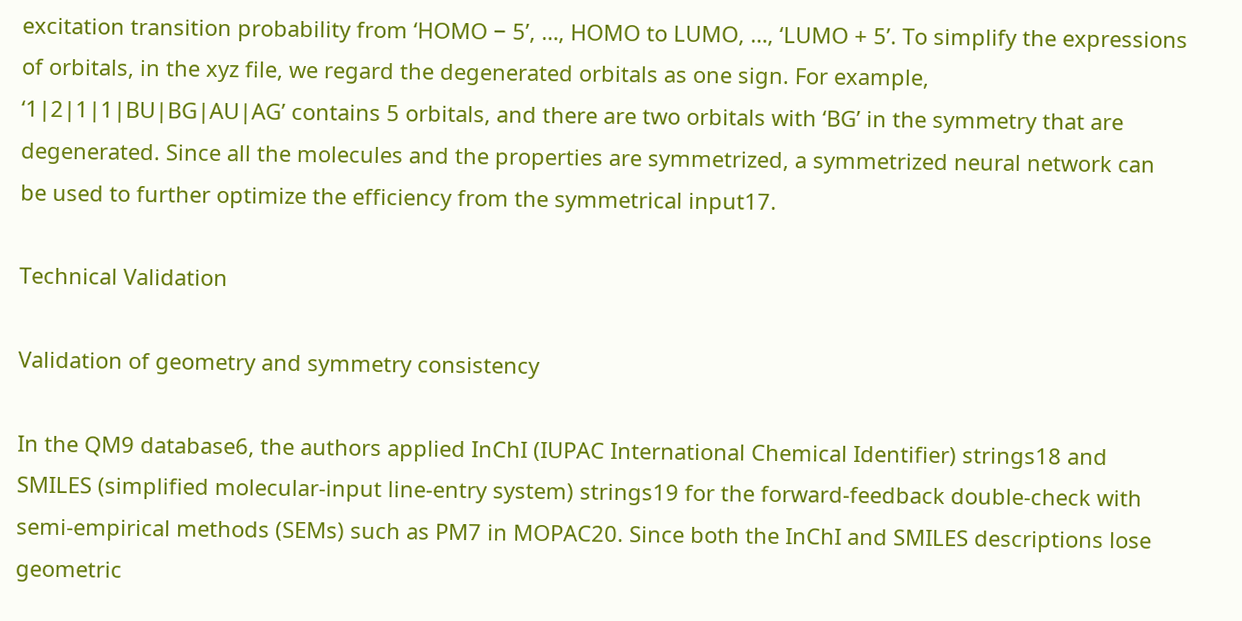excitation transition probability from ‘HOMO − 5’, …, HOMO to LUMO, …, ‘LUMO + 5’. To simplify the expressions of orbitals, in the xyz file, we regard the degenerated orbitals as one sign. For example, ‘1|2|1|1|BU|BG|AU|AG’ contains 5 orbitals, and there are two orbitals with ‘BG’ in the symmetry that are degenerated. Since all the molecules and the properties are symmetrized, a symmetrized neural network can be used to further optimize the efficiency from the symmetrical input17.

Technical Validation

Validation of geometry and symmetry consistency

In the QM9 database6, the authors applied InChI (IUPAC International Chemical Identifier) strings18 and SMILES (simplified molecular-input line-entry system) strings19 for the forward-feedback double-check with semi-empirical methods (SEMs) such as PM7 in MOPAC20. Since both the InChI and SMILES descriptions lose geometric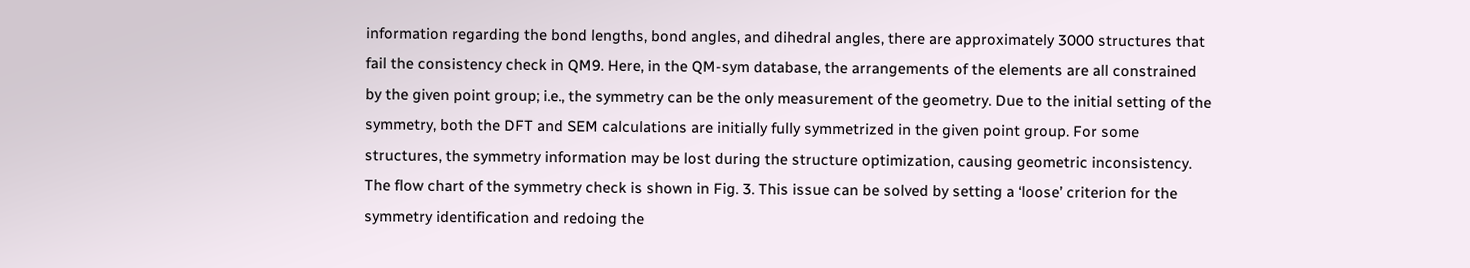information regarding the bond lengths, bond angles, and dihedral angles, there are approximately 3000 structures that fail the consistency check in QM9. Here, in the QM-sym database, the arrangements of the elements are all constrained by the given point group; i.e., the symmetry can be the only measurement of the geometry. Due to the initial setting of the symmetry, both the DFT and SEM calculations are initially fully symmetrized in the given point group. For some structures, the symmetry information may be lost during the structure optimization, causing geometric inconsistency. The flow chart of the symmetry check is shown in Fig. 3. This issue can be solved by setting a ‘loose’ criterion for the symmetry identification and redoing the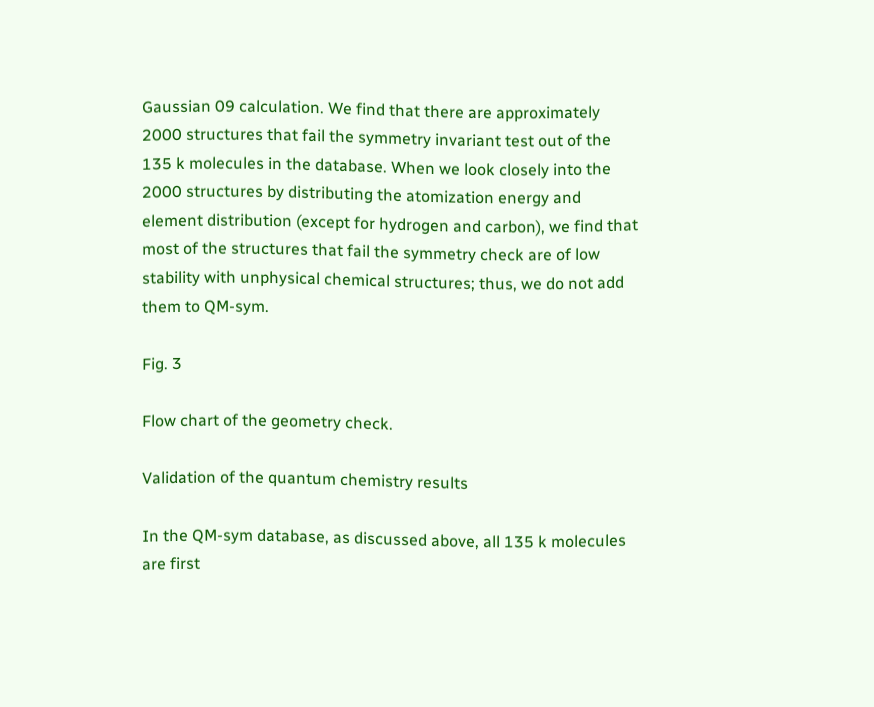Gaussian 09 calculation. We find that there are approximately 2000 structures that fail the symmetry invariant test out of the 135 k molecules in the database. When we look closely into the 2000 structures by distributing the atomization energy and element distribution (except for hydrogen and carbon), we find that most of the structures that fail the symmetry check are of low stability with unphysical chemical structures; thus, we do not add them to QM-sym.

Fig. 3

Flow chart of the geometry check.

Validation of the quantum chemistry results

In the QM-sym database, as discussed above, all 135 k molecules are first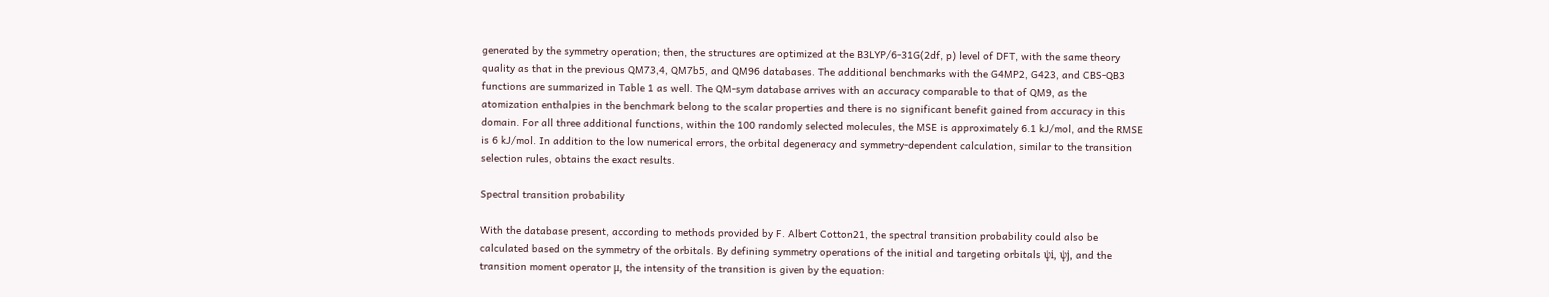generated by the symmetry operation; then, the structures are optimized at the B3LYP/6-31G(2df, p) level of DFT, with the same theory quality as that in the previous QM73,4, QM7b5, and QM96 databases. The additional benchmarks with the G4MP2, G423, and CBS-QB3 functions are summarized in Table 1 as well. The QM-sym database arrives with an accuracy comparable to that of QM9, as the atomization enthalpies in the benchmark belong to the scalar properties and there is no significant benefit gained from accuracy in this domain. For all three additional functions, within the 100 randomly selected molecules, the MSE is approximately 6.1 kJ/mol, and the RMSE is 6 kJ/mol. In addition to the low numerical errors, the orbital degeneracy and symmetry-dependent calculation, similar to the transition selection rules, obtains the exact results.

Spectral transition probability

With the database present, according to methods provided by F. Albert Cotton21, the spectral transition probability could also be calculated based on the symmetry of the orbitals. By defining symmetry operations of the initial and targeting orbitals ψi, ψj, and the transition moment operator μ, the intensity of the transition is given by the equation: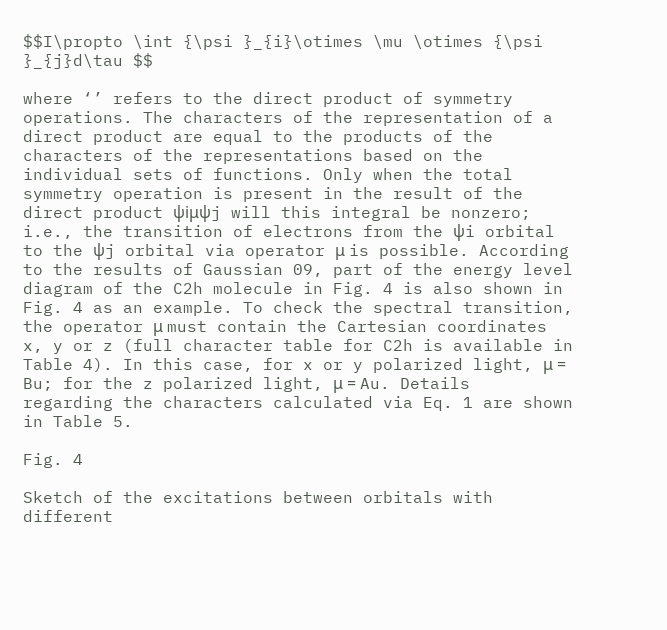$$I\propto \int {\psi }_{i}\otimes \mu \otimes {\psi }_{j}d\tau $$

where ‘’ refers to the direct product of symmetry operations. The characters of the representation of a direct product are equal to the products of the characters of the representations based on the individual sets of functions. Only when the total symmetry operation is present in the result of the direct product ψiμψj will this integral be nonzero; i.e., the transition of electrons from the ψi orbital to the ψj orbital via operator μ is possible. According to the results of Gaussian 09, part of the energy level diagram of the C2h molecule in Fig. 4 is also shown in Fig. 4 as an example. To check the spectral transition, the operator μ must contain the Cartesian coordinates x, y or z (full character table for C2h is available in Table 4). In this case, for x or y polarized light, μ = Bu; for the z polarized light, μ = Au. Details regarding the characters calculated via Eq. 1 are shown in Table 5.

Fig. 4

Sketch of the excitations between orbitals with different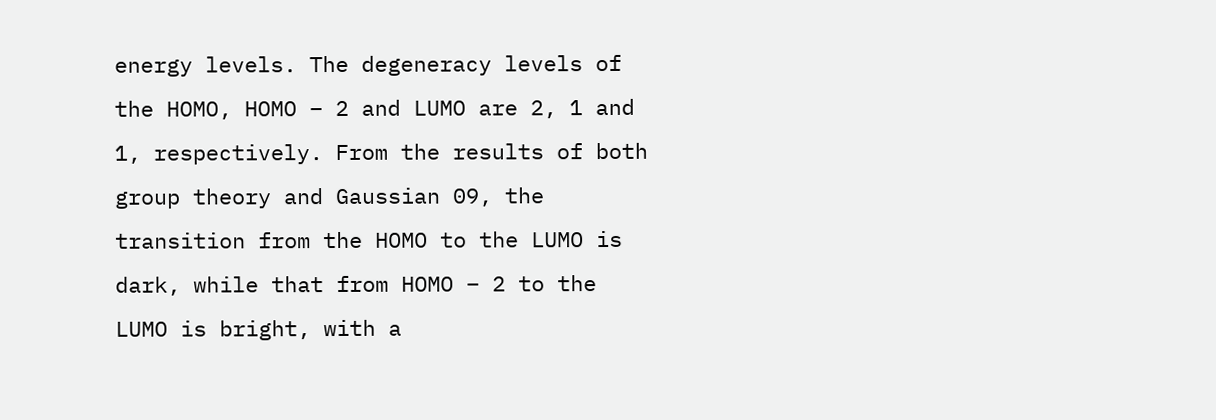energy levels. The degeneracy levels of the HOMO, HOMO − 2 and LUMO are 2, 1 and 1, respectively. From the results of both group theory and Gaussian 09, the transition from the HOMO to the LUMO is dark, while that from HOMO − 2 to the LUMO is bright, with a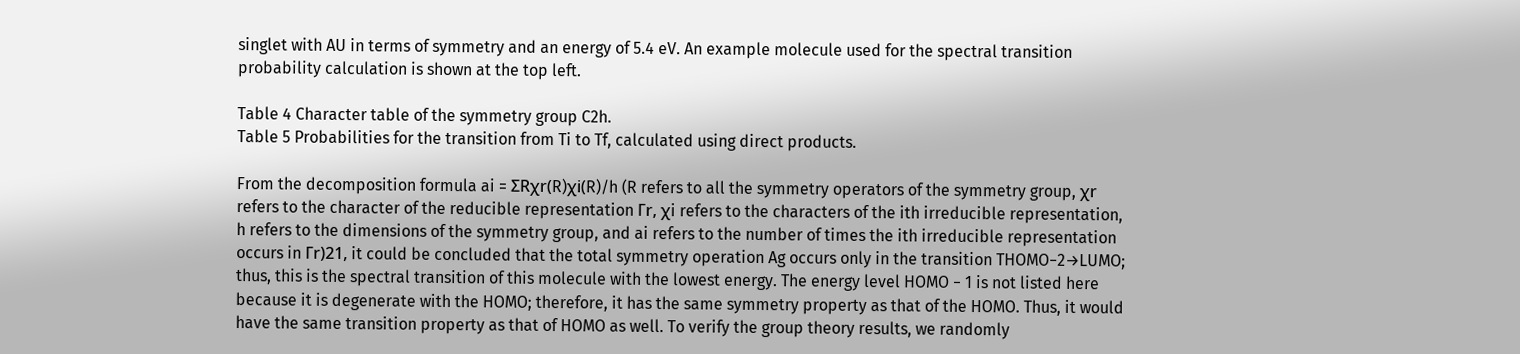singlet with AU in terms of symmetry and an energy of 5.4 eV. An example molecule used for the spectral transition probability calculation is shown at the top left.

Table 4 Character table of the symmetry group C2h.
Table 5 Probabilities for the transition from Ti to Tf, calculated using direct products.

From the decomposition formula ai = ΣRχr(R)χi(R)/h (R refers to all the symmetry operators of the symmetry group, χr refers to the character of the reducible representation Γr, χi refers to the characters of the ith irreducible representation, h refers to the dimensions of the symmetry group, and ai refers to the number of times the ith irreducible representation occurs in Γr)21, it could be concluded that the total symmetry operation Ag occurs only in the transition THOMO−2→LUMO; thus, this is the spectral transition of this molecule with the lowest energy. The energy level HOMO − 1 is not listed here because it is degenerate with the HOMO; therefore, it has the same symmetry property as that of the HOMO. Thus, it would have the same transition property as that of HOMO as well. To verify the group theory results, we randomly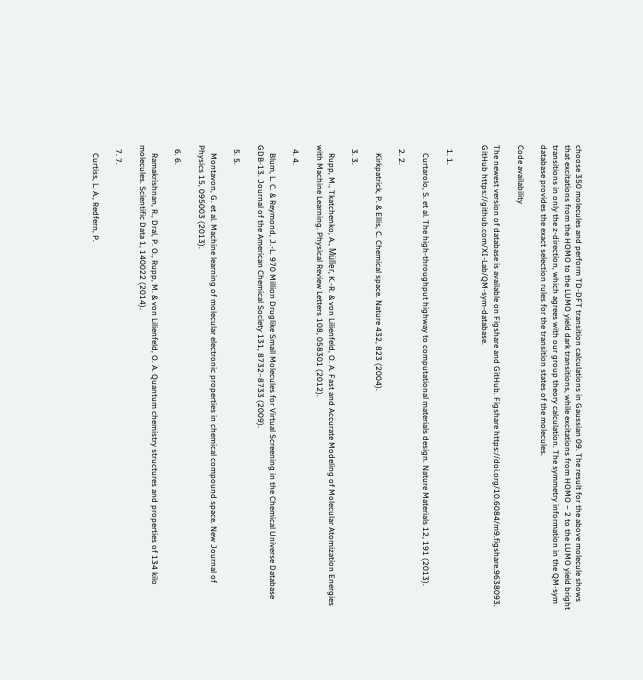choose 350 molecules and perform TD-DFT transition calculations in Gaussian 09. The result for the above molecule shows that excitations from the HOMO to the LUMO yield dark transitions, while excitations from HOMO − 2 to the LUMO yield bright transitions in only the z-direction, which agrees with our group theory calculation. The symmetry information in the QM-sym database provides the exact selection rules for the transition states of the molecules.

Code availability

The newest version of database is available on Figshare and GitHub. Figshare https://doi.org/10.6084/m9.figshare.9638093. GitHub https://github.com/XI-Lab/QM-sym-database.


  1. 1.

    Curtarolo, S. et al. The high-throughput highway to computational materials design. Nature Materials 12, 191 (2013).

  2. 2.

    Kirkpatrick, P. & Ellis, C. Chemical space. Nature 432, 823 (2004).

  3. 3.

    Rupp, M., Tkatchenko, A., Müller, K.-R. & von Lilienfeld, O. A. Fast and Accurate Modeling of Molecular Atomization Energies with Machine Learning. Physical Review Letters 108, 058301 (2012).

  4. 4.

    Blum, L. C. & Reymond, J.-L. 970 Million Druglike Small Molecules for Virtual Screening in the Chemical Universe Database GDB-13. Journal of the American Chemical Society 131, 8732–8733 (2009).

  5. 5.

    Montavon, G. et al. Machine learning of molecular electronic properties in chemical compound space. New Journal of Physics 15, 095003 (2013).

  6. 6.

    Ramakrishnan, R., Dral, P. O., Rupp, M. & von Lilienfeld, O. A. Quantum chemistry structures and properties of 134 kilo molecules. Scientific Data 1, 140022 (2014).

  7. 7.

    Curtiss, L. A., Redfern, P.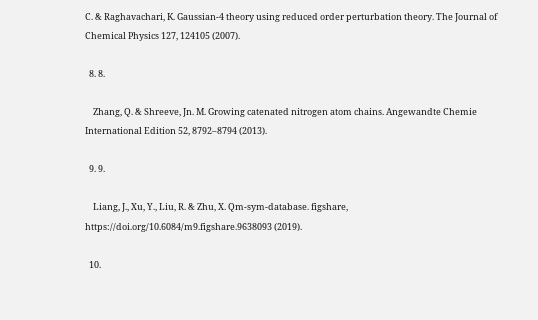C. & Raghavachari, K. Gaussian-4 theory using reduced order perturbation theory. The Journal of Chemical Physics 127, 124105 (2007).

  8. 8.

    Zhang, Q. & Shreeve, Jn. M. Growing catenated nitrogen atom chains. Angewandte Chemie International Edition 52, 8792–8794 (2013).

  9. 9.

    Liang, J., Xu, Y., Liu, R. & Zhu, X. Qm-sym-database. figshare, https://doi.org/10.6084/m9.figshare.9638093 (2019).

  10.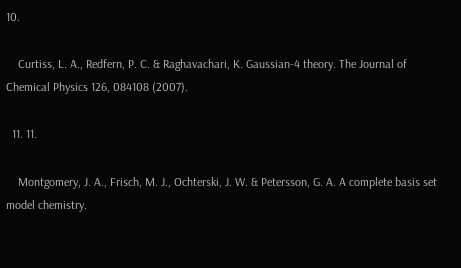10.

    Curtiss, L. A., Redfern, P. C. & Raghavachari, K. Gaussian-4 theory. The Journal of Chemical Physics 126, 084108 (2007).

  11. 11.

    Montgomery, J. A., Frisch, M. J., Ochterski, J. W. & Petersson, G. A. A complete basis set model chemistry.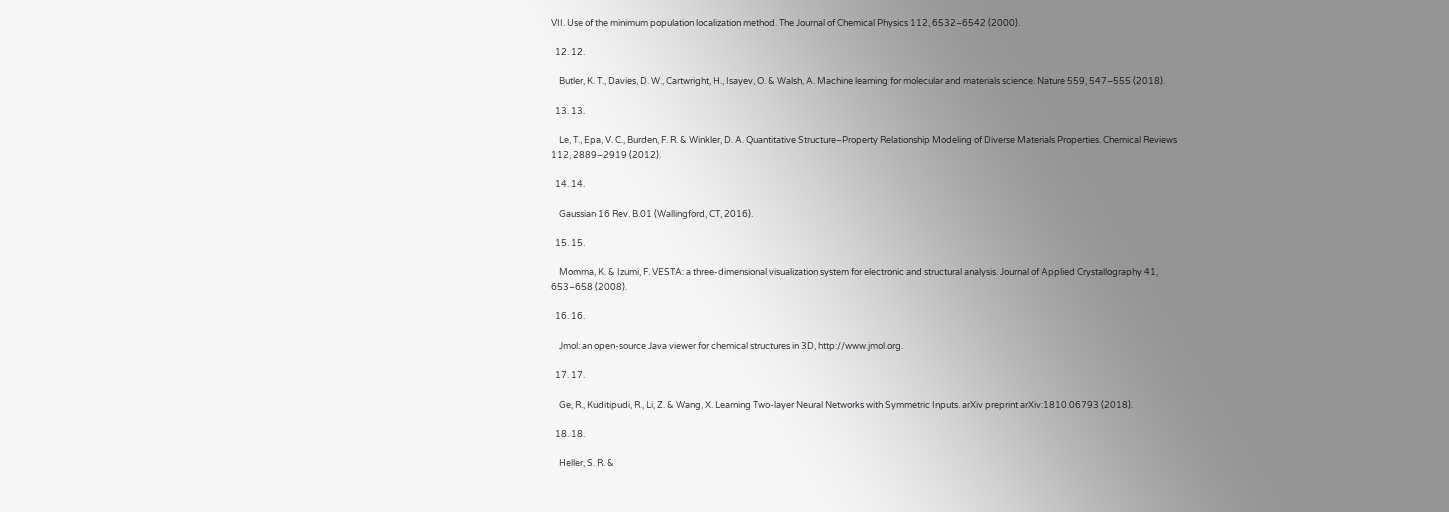VII. Use of the minimum population localization method. The Journal of Chemical Physics 112, 6532–6542 (2000).

  12. 12.

    Butler, K. T., Davies, D. W., Cartwright, H., Isayev, O. & Walsh, A. Machine learning for molecular and materials science. Nature 559, 547–555 (2018).

  13. 13.

    Le, T., Epa, V. C., Burden, F. R. & Winkler, D. A. Quantitative Structure–Property Relationship Modeling of Diverse Materials Properties. Chemical Reviews 112, 2889–2919 (2012).

  14. 14.

    Gaussian 16 Rev. B.01 (Wallingford, CT, 2016).

  15. 15.

    Momma, K. & Izumi, F. VESTA: a three-dimensional visualization system for electronic and structural analysis. Journal of Applied Crystallography 41, 653–658 (2008).

  16. 16.

    Jmol: an open-source Java viewer for chemical structures in 3D, http://www.jmol.org.

  17. 17.

    Ge, R., Kuditipudi, R., Li, Z. & Wang, X. Learning Two-layer Neural Networks with Symmetric Inputs. arXiv preprint arXiv:1810.06793 (2018).

  18. 18.

    Heller, S. R. &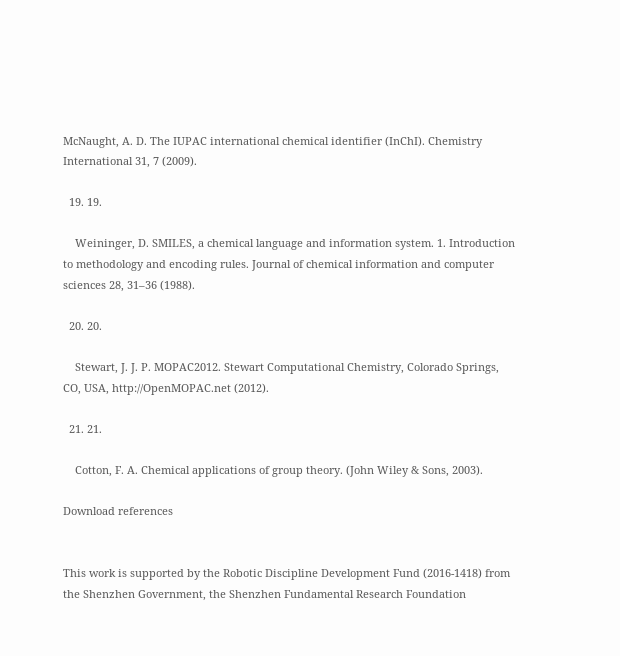McNaught, A. D. The IUPAC international chemical identifier (InChI). Chemistry International 31, 7 (2009).

  19. 19.

    Weininger, D. SMILES, a chemical language and information system. 1. Introduction to methodology and encoding rules. Journal of chemical information and computer sciences 28, 31–36 (1988).

  20. 20.

    Stewart, J. J. P. MOPAC2012. Stewart Computational Chemistry, Colorado Springs, CO, USA, http://OpenMOPAC.net (2012).

  21. 21.

    Cotton, F. A. Chemical applications of group theory. (John Wiley & Sons, 2003).

Download references


This work is supported by the Robotic Discipline Development Fund (2016-1418) from the Shenzhen Government, the Shenzhen Fundamental Research Foundation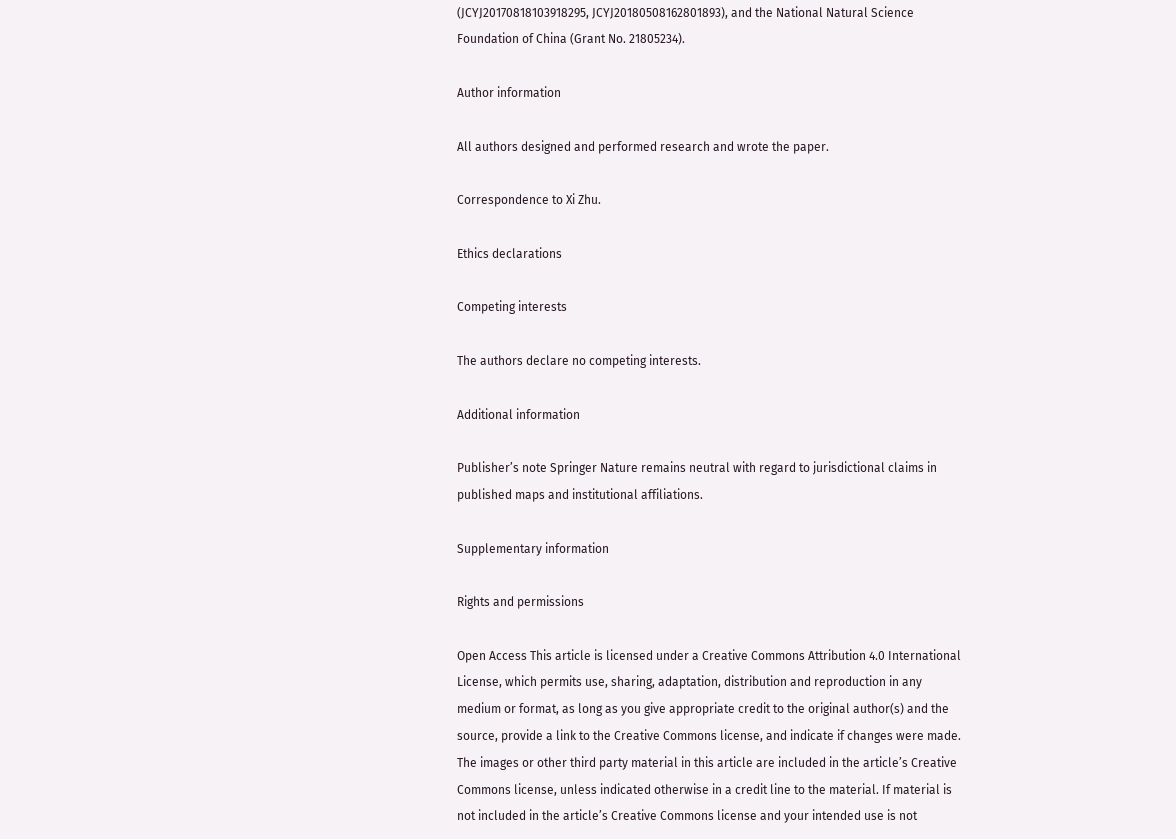(JCYJ20170818103918295, JCYJ20180508162801893), and the National Natural Science Foundation of China (Grant No. 21805234).

Author information

All authors designed and performed research and wrote the paper.

Correspondence to Xi Zhu.

Ethics declarations

Competing interests

The authors declare no competing interests.

Additional information

Publisher’s note Springer Nature remains neutral with regard to jurisdictional claims in published maps and institutional affiliations.

Supplementary information

Rights and permissions

Open Access This article is licensed under a Creative Commons Attribution 4.0 International License, which permits use, sharing, adaptation, distribution and reproduction in any medium or format, as long as you give appropriate credit to the original author(s) and the source, provide a link to the Creative Commons license, and indicate if changes were made. The images or other third party material in this article are included in the article’s Creative Commons license, unless indicated otherwise in a credit line to the material. If material is not included in the article’s Creative Commons license and your intended use is not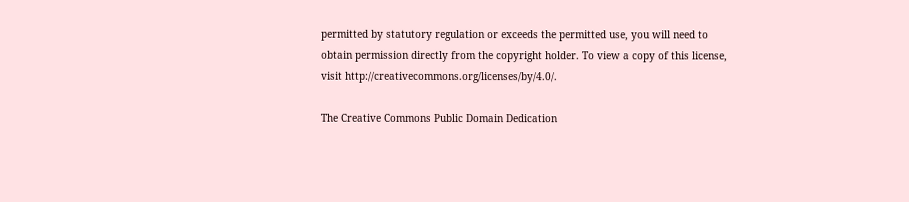permitted by statutory regulation or exceeds the permitted use, you will need to obtain permission directly from the copyright holder. To view a copy of this license, visit http://creativecommons.org/licenses/by/4.0/.

The Creative Commons Public Domain Dedication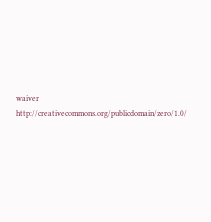waiver http://creativecommons.org/publicdomain/zero/1.0/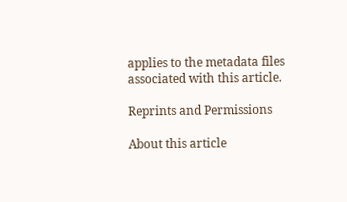applies to the metadata files associated with this article.

Reprints and Permissions

About this article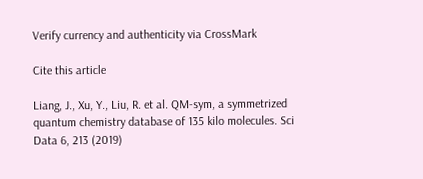Verify currency and authenticity via CrossMark

Cite this article

Liang, J., Xu, Y., Liu, R. et al. QM-sym, a symmetrized quantum chemistry database of 135 kilo molecules. Sci Data 6, 213 (2019)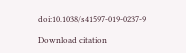doi:10.1038/s41597-019-0237-9

Download citation